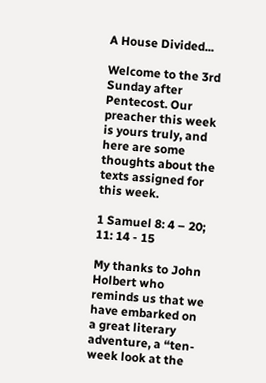A House Divided...

Welcome to the 3rd Sunday after Pentecost. Our preacher this week is yours truly, and here are some thoughts about the texts assigned for this week.

1 Samuel 8: 4 – 20; 11: 14 - 15

My thanks to John Holbert who reminds us that we have embarked on a great literary adventure, a “ten-week look at the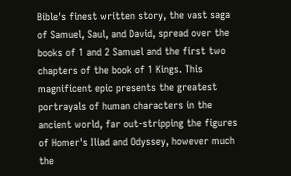Bible's finest written story, the vast saga of Samuel, Saul, and David, spread over the books of 1 and 2 Samuel and the first two chapters of the book of 1 Kings. This magnificent epic presents the greatest portrayals of human characters in the ancient world, far out-stripping the figures of Homer's Iliad and Odyssey, however much the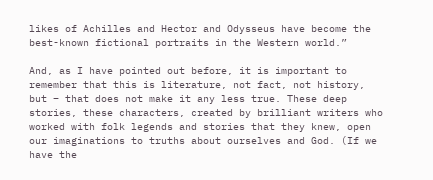likes of Achilles and Hector and Odysseus have become the best-known fictional portraits in the Western world.”

And, as I have pointed out before, it is important to remember that this is literature, not fact, not history, but – that does not make it any less true. These deep stories, these characters, created by brilliant writers who worked with folk legends and stories that they knew, open our imaginations to truths about ourselves and God. (If we have the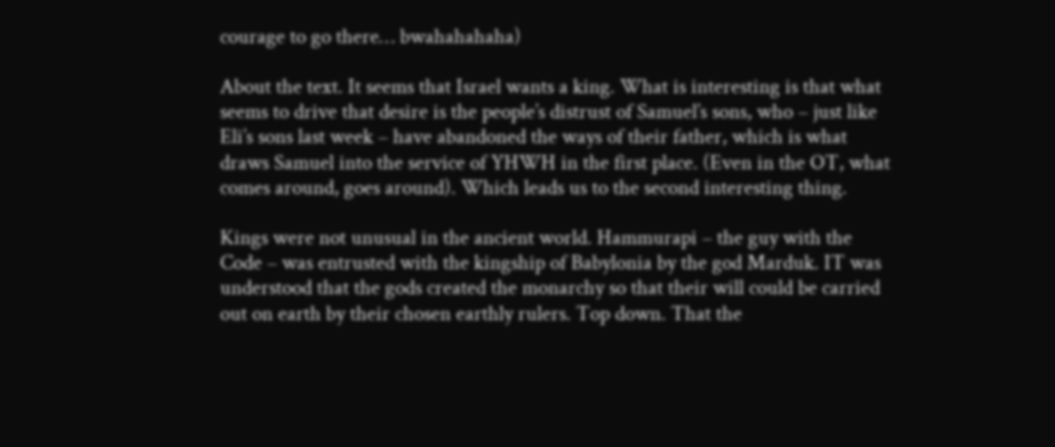courage to go there… bwahahahaha)

About the text. It seems that Israel wants a king. What is interesting is that what seems to drive that desire is the people’s distrust of Samuel’s sons, who – just like Eli’s sons last week – have abandoned the ways of their father, which is what draws Samuel into the service of YHWH in the first place. (Even in the OT, what comes around, goes around). Which leads us to the second interesting thing.

Kings were not unusual in the ancient world. Hammurapi – the guy with the Code – was entrusted with the kingship of Babylonia by the god Marduk. IT was understood that the gods created the monarchy so that their will could be carried out on earth by their chosen earthly rulers. Top down. That the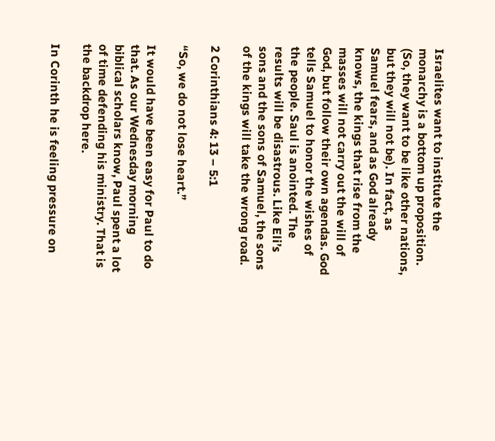Israelites want to institute the monarchy is a bottom up proposition. (So, they want to be like other nations, but they will not be). In fact, as Samuel fears, and as God already knows, the kings that rise from the masses will not carry out the will of God, but follow their own agendas. God tells Samuel to honor the wishes of the people. Saul is anointed. The results will be disastrous. Like Eli’s sons and the sons of Samuel, the sons of the kings will take the wrong road.

2 Corinthians 4: 13 – 5:1

“So, we do not lose heart.”

It would have been easy for Paul to do that. As our Wednesday morning biblical scholars know, Paul spent a lot of time defending his ministry. That is the backdrop here.

In Corinth he is feeling pressure on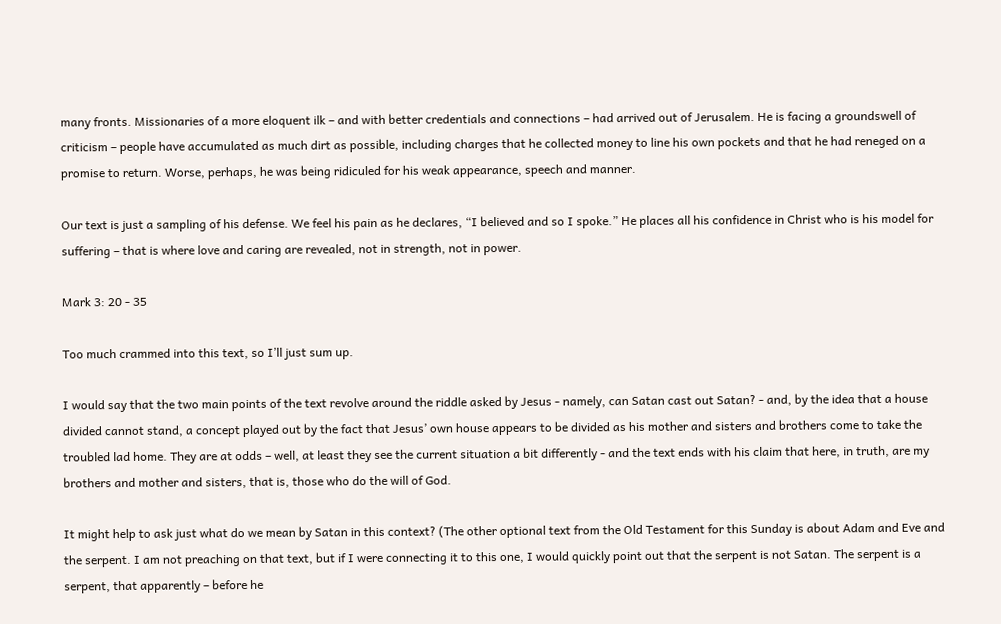many fronts. Missionaries of a more eloquent ilk – and with better credentials and connections – had arrived out of Jerusalem. He is facing a groundswell of criticism – people have accumulated as much dirt as possible, including charges that he collected money to line his own pockets and that he had reneged on a promise to return. Worse, perhaps, he was being ridiculed for his weak appearance, speech and manner.

Our text is just a sampling of his defense. We feel his pain as he declares, “I believed and so I spoke.” He places all his confidence in Christ who is his model for suffering – that is where love and caring are revealed, not in strength, not in power.

Mark 3: 20 - 35

Too much crammed into this text, so I’ll just sum up.

I would say that the two main points of the text revolve around the riddle asked by Jesus - namely, can Satan cast out Satan? - and, by the idea that a house divided cannot stand, a concept played out by the fact that Jesus’ own house appears to be divided as his mother and sisters and brothers come to take the troubled lad home. They are at odds – well, at least they see the current situation a bit differently - and the text ends with his claim that here, in truth, are my brothers and mother and sisters, that is, those who do the will of God.

It might help to ask just what do we mean by Satan in this context? (The other optional text from the Old Testament for this Sunday is about Adam and Eve and the serpent. I am not preaching on that text, but if I were connecting it to this one, I would quickly point out that the serpent is not Satan. The serpent is a serpent, that apparently – before he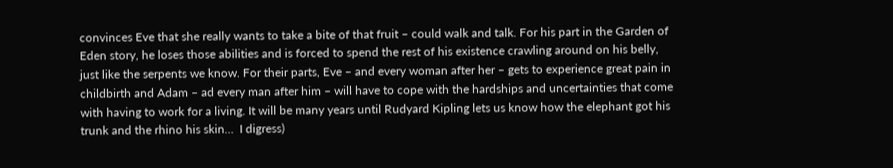convinces Eve that she really wants to take a bite of that fruit – could walk and talk. For his part in the Garden of Eden story, he loses those abilities and is forced to spend the rest of his existence crawling around on his belly, just like the serpents we know. For their parts, Eve – and every woman after her – gets to experience great pain in childbirth and Adam – ad every man after him – will have to cope with the hardships and uncertainties that come with having to work for a living. It will be many years until Rudyard Kipling lets us know how the elephant got his trunk and the rhino his skin…  I digress)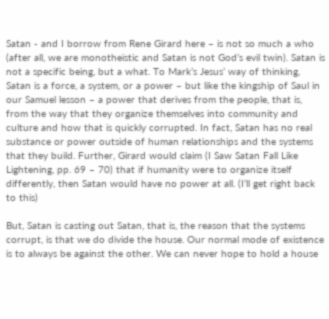Satan - and I borrow from Rene Girard here – is not so much a who (after all, we are monotheistic and Satan is not God’s evil twin). Satan is not a specific being, but a what. To Mark’s Jesus’ way of thinking, Satan is a force, a system, or a power – but like the kingship of Saul in our Samuel lesson – a power that derives from the people, that is, from the way that they organize themselves into community and culture and how that is quickly corrupted. In fact, Satan has no real substance or power outside of human relationships and the systems that they build. Further, Girard would claim (I Saw Satan Fall Like Lightening, pp. 69 – 70) that if humanity were to organize itself differently, then Satan would have no power at all. (I’ll get right back to this)

But, Satan is casting out Satan, that is, the reason that the systems corrupt, is that we do divide the house. Our normal mode of existence is to always be against the other. We can never hope to hold a house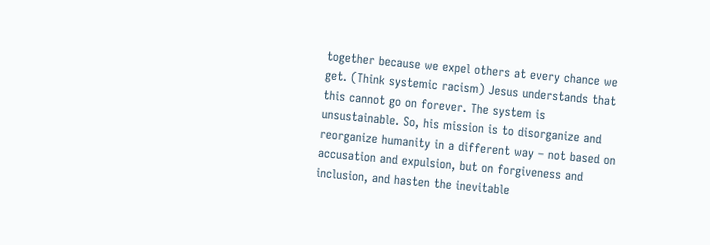together because we expel others at every chance we get. (Think systemic racism) Jesus understands that this cannot go on forever. The system is unsustainable. So, his mission is to disorganize and reorganize humanity in a different way – not based on accusation and expulsion, but on forgiveness and inclusion, and hasten the inevitable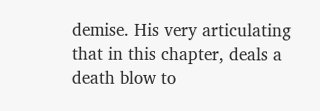demise. His very articulating that in this chapter, deals a death blow to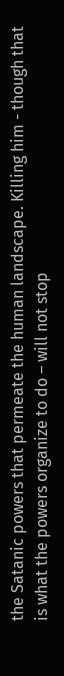the Satanic powers that permeate the human landscape. Killing him - though that is what the powers organize to do – will not stop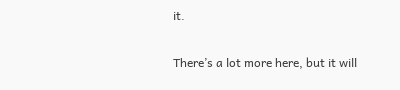it.

There’s a lot more here, but it will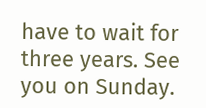have to wait for three years. See you on Sunday.